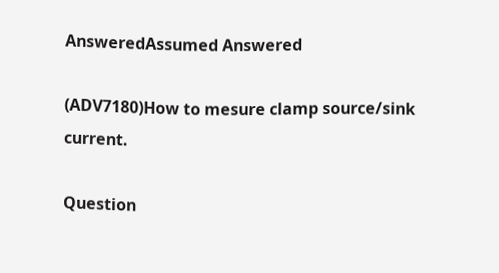AnsweredAssumed Answered

(ADV7180)How to mesure clamp source/sink current.

Question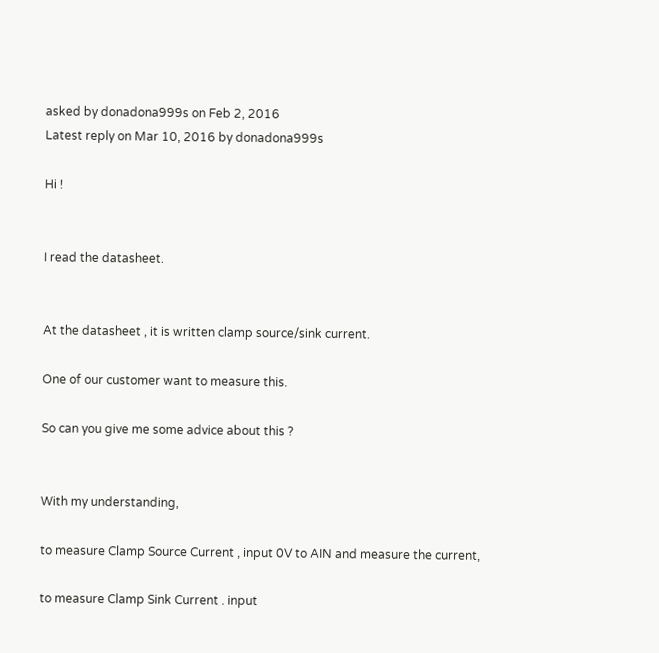asked by donadona999s on Feb 2, 2016
Latest reply on Mar 10, 2016 by donadona999s

Hi !


I read the datasheet.


At the datasheet , it is written clamp source/sink current.

One of our customer want to measure this.

So can you give me some advice about this ?


With my understanding,

to measure Clamp Source Current , input 0V to AIN and measure the current,

to measure Clamp Sink Current . input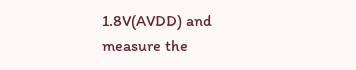1.8V(AVDD) and measure the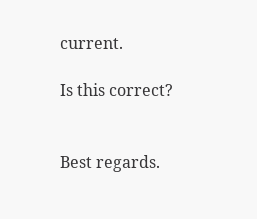current.

Is this correct?


Best regards.